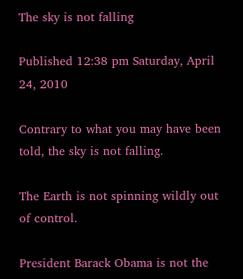The sky is not falling

Published 12:38 pm Saturday, April 24, 2010

Contrary to what you may have been told, the sky is not falling.

The Earth is not spinning wildly out of control.

President Barack Obama is not the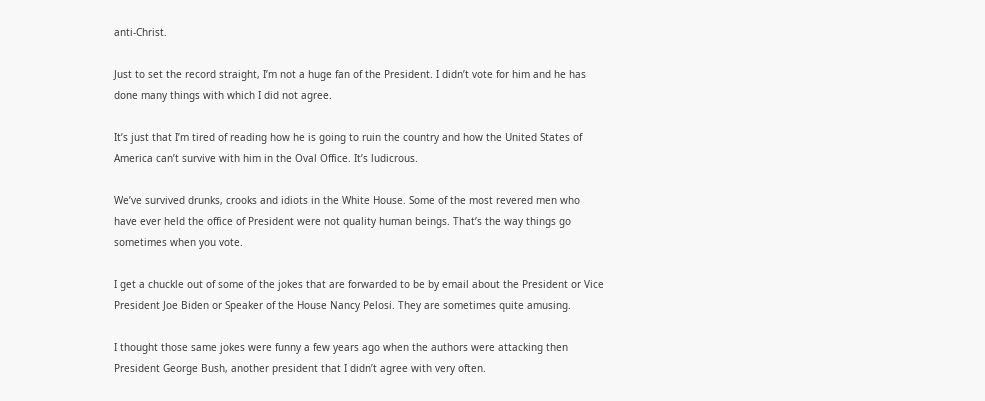anti-Christ.

Just to set the record straight, I’m not a huge fan of the President. I didn’t vote for him and he has done many things with which I did not agree.

It’s just that I’m tired of reading how he is going to ruin the country and how the United States of America can’t survive with him in the Oval Office. It’s ludicrous.

We’ve survived drunks, crooks and idiots in the White House. Some of the most revered men who have ever held the office of President were not quality human beings. That’s the way things go sometimes when you vote.

I get a chuckle out of some of the jokes that are forwarded to be by email about the President or Vice President Joe Biden or Speaker of the House Nancy Pelosi. They are sometimes quite amusing.

I thought those same jokes were funny a few years ago when the authors were attacking then President George Bush, another president that I didn’t agree with very often.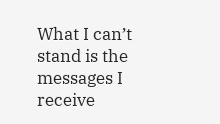What I can’t stand is the messages I receive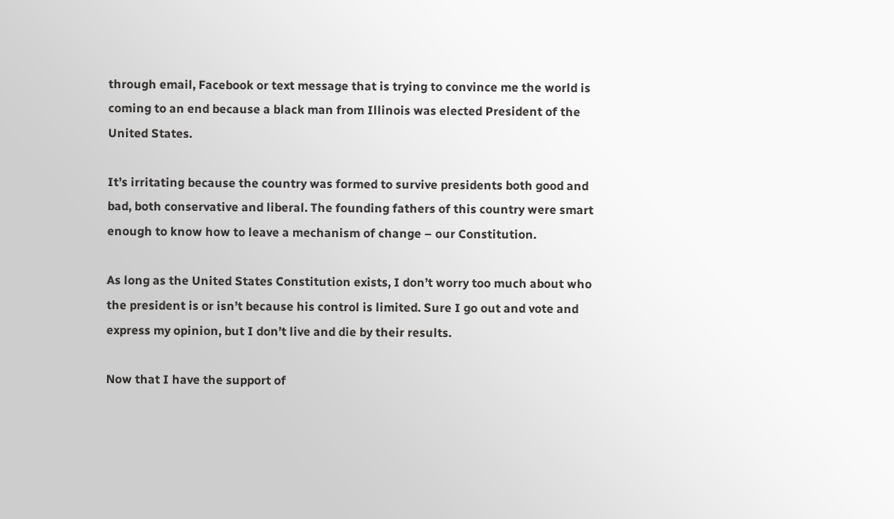through email, Facebook or text message that is trying to convince me the world is coming to an end because a black man from Illinois was elected President of the United States.

It’s irritating because the country was formed to survive presidents both good and bad, both conservative and liberal. The founding fathers of this country were smart enough to know how to leave a mechanism of change – our Constitution.

As long as the United States Constitution exists, I don’t worry too much about who the president is or isn’t because his control is limited. Sure I go out and vote and express my opinion, but I don’t live and die by their results.

Now that I have the support of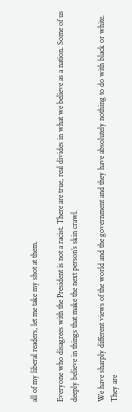all of my liberal readers, let me take my shot at them.

Everyone who disagrees with the President is not a racist. There are true, real divides in what we believe as a nation. Some of us deeply believe in things that make the next person’s skin crawl.

We have sharply different views of the world and the government and they have absolutely nothing to do with black or white. They are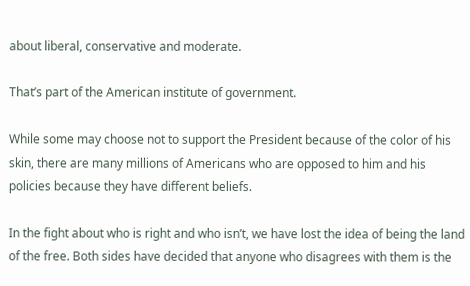about liberal, conservative and moderate.

That’s part of the American institute of government.

While some may choose not to support the President because of the color of his skin, there are many millions of Americans who are opposed to him and his policies because they have different beliefs.

In the fight about who is right and who isn’t, we have lost the idea of being the land of the free. Both sides have decided that anyone who disagrees with them is the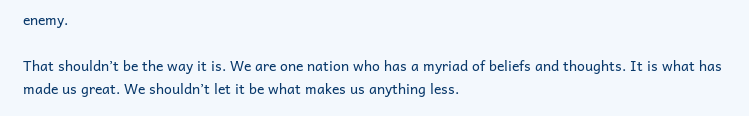enemy.

That shouldn’t be the way it is. We are one nation who has a myriad of beliefs and thoughts. It is what has made us great. We shouldn’t let it be what makes us anything less.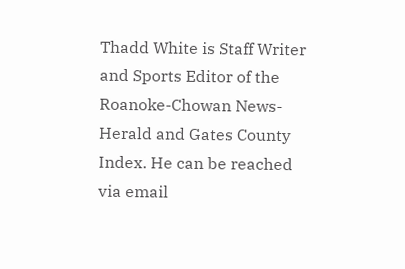Thadd White is Staff Writer and Sports Editor of the Roanoke-Chowan News-Herald and Gates County Index. He can be reached via email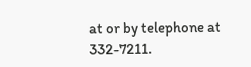at or by telephone at 332-7211.